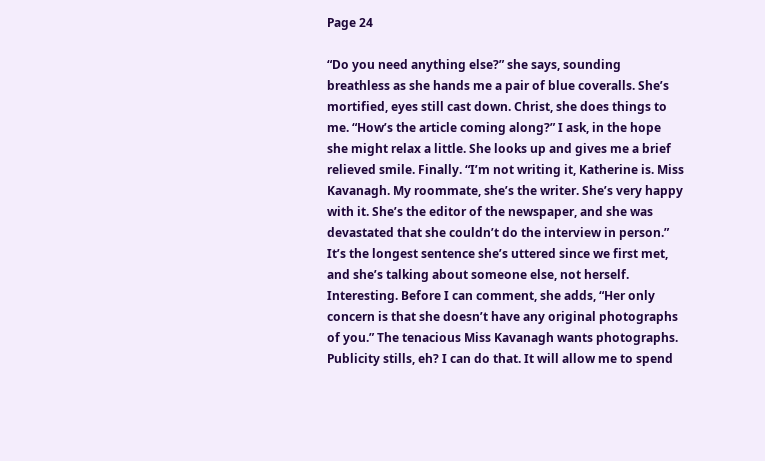Page 24

“Do you need anything else?” she says, sounding breathless as she hands me a pair of blue coveralls. She’s mortified, eyes still cast down. Christ, she does things to me. “How’s the article coming along?” I ask, in the hope she might relax a little. She looks up and gives me a brief relieved smile. Finally. “I’m not writing it, Katherine is. Miss Kavanagh. My roommate, she’s the writer. She’s very happy with it. She’s the editor of the newspaper, and she was devastated that she couldn’t do the interview in person.” It’s the longest sentence she’s uttered since we first met, and she’s talking about someone else, not herself. Interesting. Before I can comment, she adds, “Her only concern is that she doesn’t have any original photographs of you.” The tenacious Miss Kavanagh wants photographs. Publicity stills, eh? I can do that. It will allow me to spend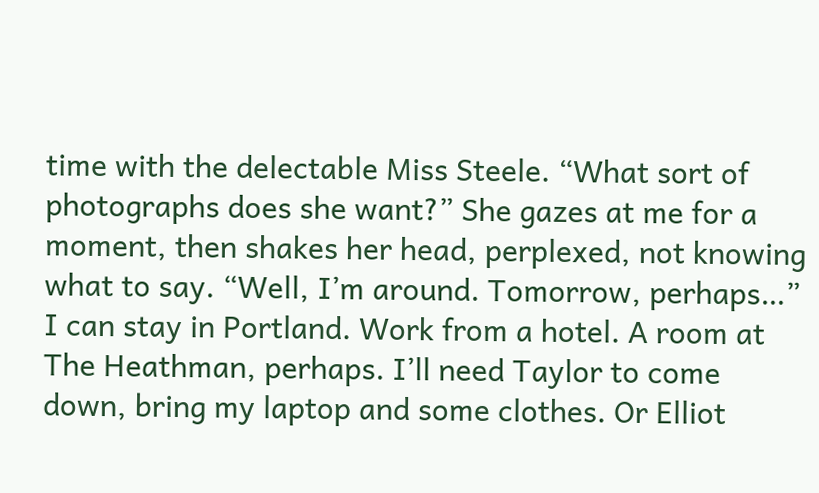time with the delectable Miss Steele. “What sort of photographs does she want?” She gazes at me for a moment, then shakes her head, perplexed, not knowing what to say. “Well, I’m around. Tomorrow, perhaps…” I can stay in Portland. Work from a hotel. A room at The Heathman, perhaps. I’ll need Taylor to come down, bring my laptop and some clothes. Or Elliot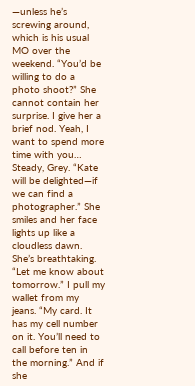—unless he’s screwing around, which is his usual MO over the weekend. “You’d be willing to do a photo shoot?” She cannot contain her surprise. I give her a brief nod. Yeah, I want to spend more time with you… Steady, Grey. “Kate will be delighted—if we can find a photographer.” She smiles and her face lights up like a cloudless dawn. She’s breathtaking. “Let me know about tomorrow.” I pull my wallet from my jeans. “My card. It has my cell number on it. You’ll need to call before ten in the morning.” And if she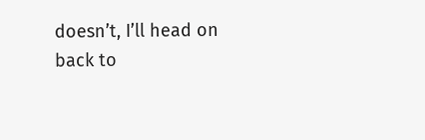doesn’t, I’ll head on back to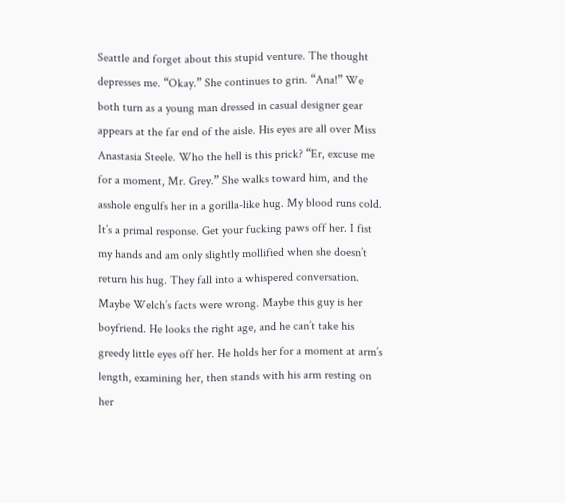Seattle and forget about this stupid venture. The thought depresses me. “Okay.” She continues to grin. “Ana!” We both turn as a young man dressed in casual designer gear appears at the far end of the aisle. His eyes are all over Miss Anastasia Steele. Who the hell is this prick? “Er, excuse me for a moment, Mr. Grey.” She walks toward him, and the asshole engulfs her in a gorilla-like hug. My blood runs cold. It’s a primal response. Get your fucking paws off her. I fist my hands and am only slightly mollified when she doesn’t return his hug. They fall into a whispered conversation. Maybe Welch’s facts were wrong. Maybe this guy is her boyfriend. He looks the right age, and he can’t take his greedy little eyes off her. He holds her for a moment at arm’s length, examining her, then stands with his arm resting on her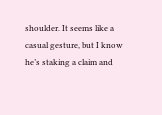shoulder. It seems like a casual gesture, but I know he’s staking a claim and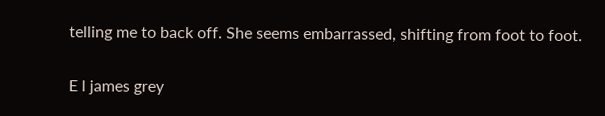telling me to back off. She seems embarrassed, shifting from foot to foot.

E l james grey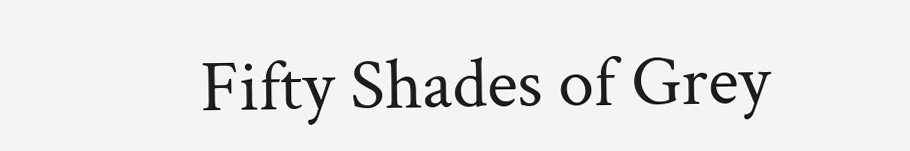Fifty Shades of Grey